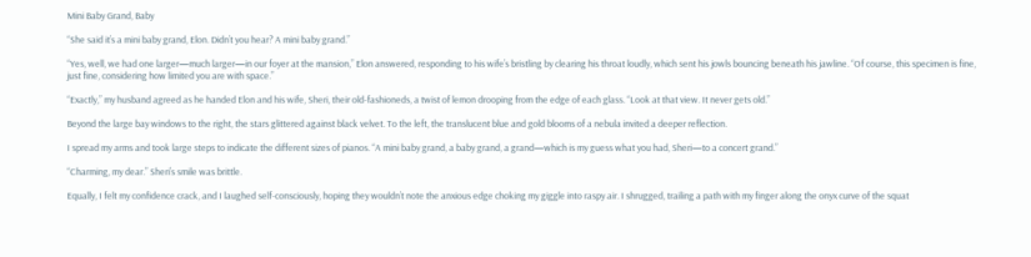Mini Baby Grand, Baby

“She said it’s a mini baby grand, Elon. Didn’t you hear? A mini baby grand.”

“Yes, well, we had one larger—much larger—in our foyer at the mansion,” Elon answered, responding to his wife’s bristling by clearing his throat loudly, which sent his jowls bouncing beneath his jawline. “Of course, this specimen is fine, just fine, considering how limited you are with space.”

“Exactly,” my husband agreed as he handed Elon and his wife, Sheri, their old-fashioneds, a twist of lemon drooping from the edge of each glass. “Look at that view. It never gets old.”

Beyond the large bay windows to the right, the stars glittered against black velvet. To the left, the translucent blue and gold blooms of a nebula invited a deeper reflection.

I spread my arms and took large steps to indicate the different sizes of pianos. “A mini baby grand, a baby grand, a grand—which is my guess what you had, Sheri—to a concert grand.”

“Charming, my dear.” Sheri’s smile was brittle.

Equally, I felt my confidence crack, and I laughed self-consciously, hoping they wouldn’t note the anxious edge choking my giggle into raspy air. I shrugged, trailing a path with my finger along the onyx curve of the squat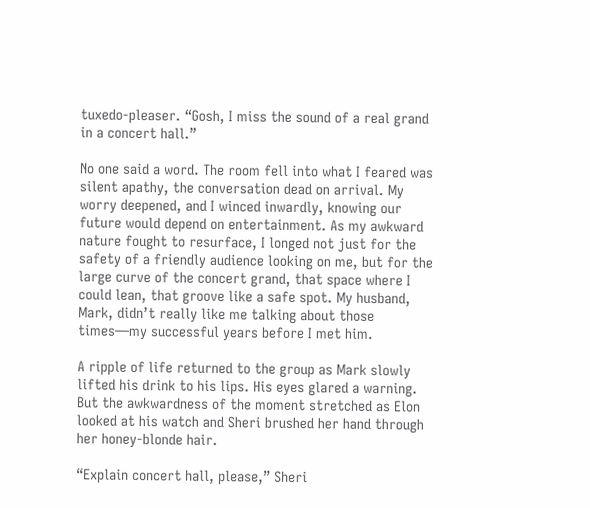tuxedo-pleaser. “Gosh, I miss the sound of a real grand in a concert hall.”

No one said a word. The room fell into what I feared was silent apathy, the conversation dead on arrival. My worry deepened, and I winced inwardly, knowing our future would depend on entertainment. As my awkward nature fought to resurface, I longed not just for the safety of a friendly audience looking on me, but for the large curve of the concert grand, that space where I could lean, that groove like a safe spot. My husband, Mark, didn’t really like me talking about those times—my successful years before I met him.

A ripple of life returned to the group as Mark slowly lifted his drink to his lips. His eyes glared a warning. But the awkwardness of the moment stretched as Elon looked at his watch and Sheri brushed her hand through her honey-blonde hair.

“Explain concert hall, please,” Sheri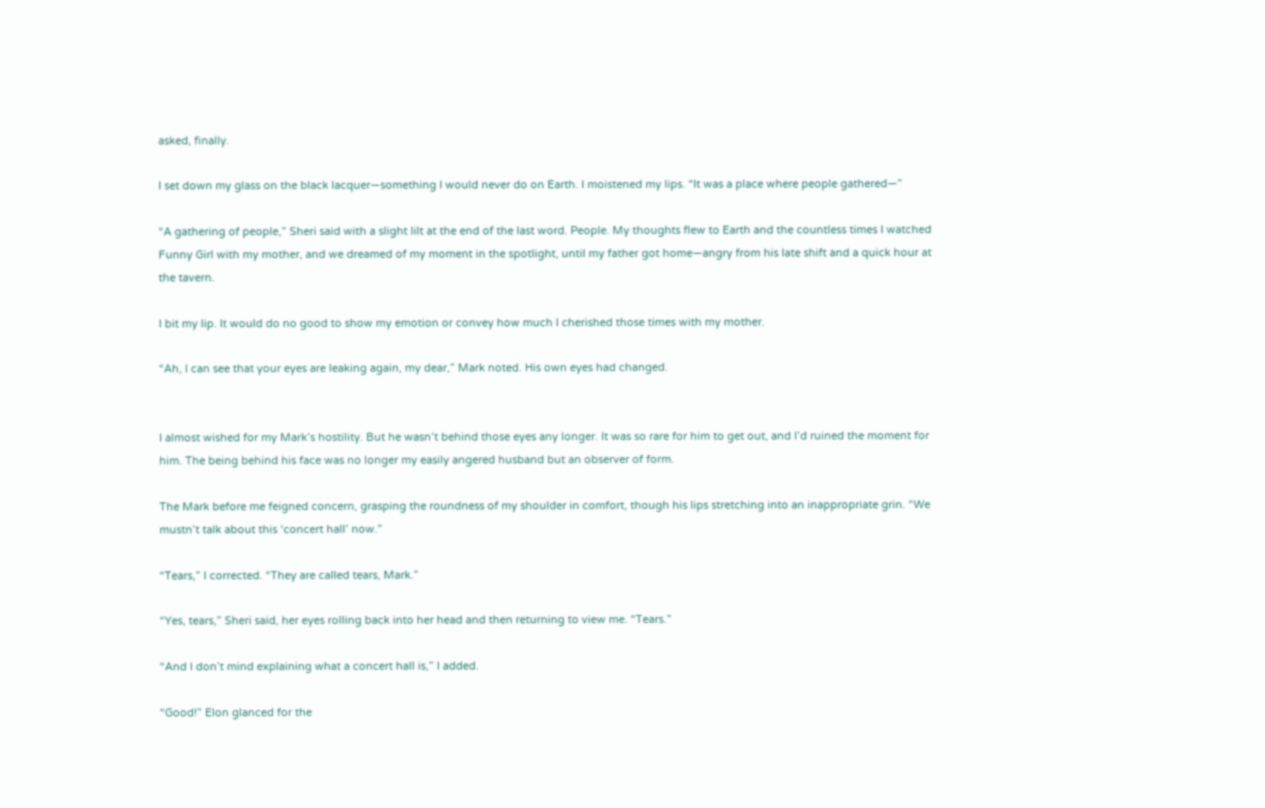asked, finally.

I set down my glass on the black lacquer—something I would never do on Earth. I moistened my lips. “It was a place where people gathered—”

“A gathering of people,” Sheri said with a slight lilt at the end of the last word. People. My thoughts flew to Earth and the countless times I watched Funny Girl with my mother, and we dreamed of my moment in the spotlight, until my father got home—angry from his late shift and a quick hour at the tavern.

I bit my lip. It would do no good to show my emotion or convey how much I cherished those times with my mother.

“Ah, I can see that your eyes are leaking again, my dear,” Mark noted. His own eyes had changed.


I almost wished for my Mark’s hostility. But he wasn’t behind those eyes any longer. It was so rare for him to get out, and I’d ruined the moment for him. The being behind his face was no longer my easily angered husband but an observer of form.

The Mark before me feigned concern, grasping the roundness of my shoulder in comfort, though his lips stretching into an inappropriate grin. “We mustn’t talk about this ‘concert hall’ now.”

“Tears,” I corrected. “They are called tears, Mark.”

“Yes, tears,” Sheri said, her eyes rolling back into her head and then returning to view me. “Tears.”

“And I don’t mind explaining what a concert hall is,” I added.

“Good!” Elon glanced for the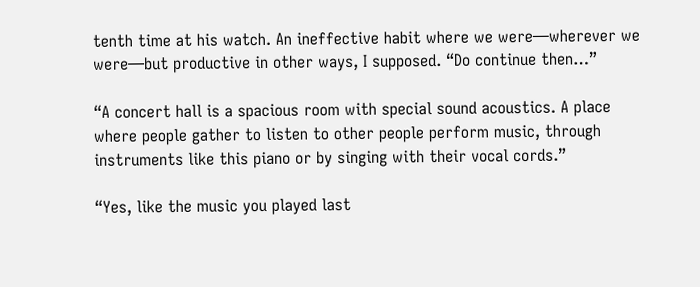tenth time at his watch. An ineffective habit where we were—wherever we were—but productive in other ways, I supposed. “Do continue then…”

“A concert hall is a spacious room with special sound acoustics. A place where people gather to listen to other people perform music, through instruments like this piano or by singing with their vocal cords.”

“Yes, like the music you played last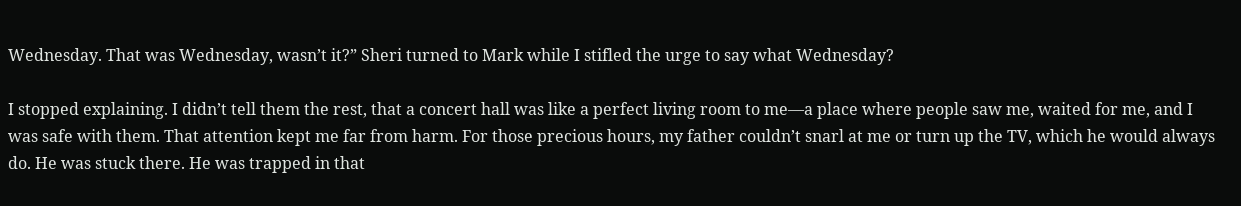Wednesday. That was Wednesday, wasn’t it?” Sheri turned to Mark while I stifled the urge to say what Wednesday?

I stopped explaining. I didn’t tell them the rest, that a concert hall was like a perfect living room to me—a place where people saw me, waited for me, and I was safe with them. That attention kept me far from harm. For those precious hours, my father couldn’t snarl at me or turn up the TV, which he would always do. He was stuck there. He was trapped in that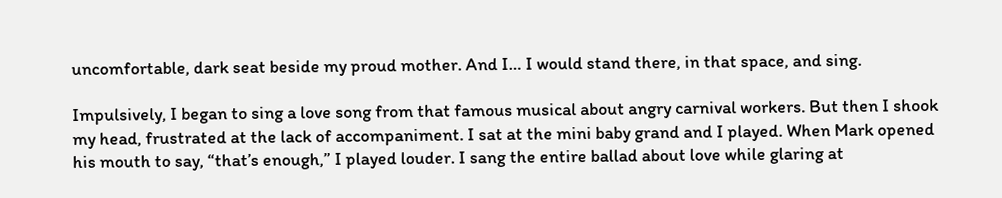uncomfortable, dark seat beside my proud mother. And I… I would stand there, in that space, and sing.

Impulsively, I began to sing a love song from that famous musical about angry carnival workers. But then I shook my head, frustrated at the lack of accompaniment. I sat at the mini baby grand and I played. When Mark opened his mouth to say, “that’s enough,” I played louder. I sang the entire ballad about love while glaring at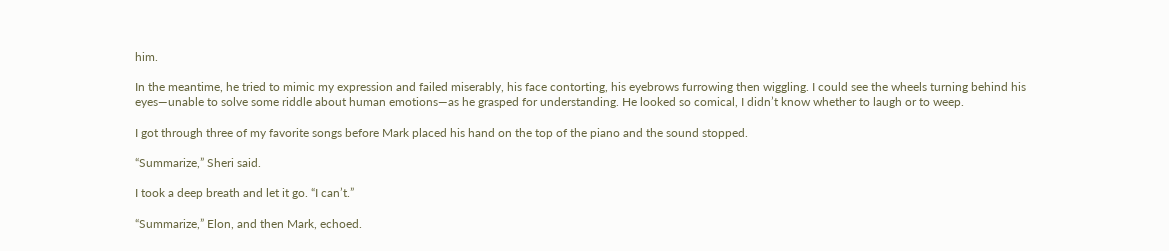him.

In the meantime, he tried to mimic my expression and failed miserably, his face contorting, his eyebrows furrowing then wiggling. I could see the wheels turning behind his eyes—unable to solve some riddle about human emotions—as he grasped for understanding. He looked so comical, I didn’t know whether to laugh or to weep.

I got through three of my favorite songs before Mark placed his hand on the top of the piano and the sound stopped.

“Summarize,” Sheri said.

I took a deep breath and let it go. “I can’t.”

“Summarize,” Elon, and then Mark, echoed.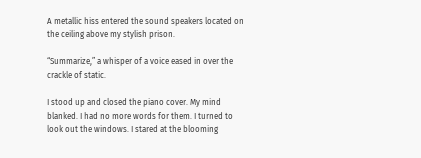A metallic hiss entered the sound speakers located on the ceiling above my stylish prison.

“Summarize,” a whisper of a voice eased in over the crackle of static.

I stood up and closed the piano cover. My mind blanked. I had no more words for them. I turned to look out the windows. I stared at the blooming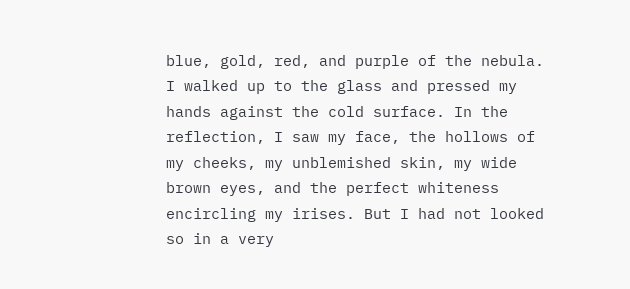blue, gold, red, and purple of the nebula. I walked up to the glass and pressed my hands against the cold surface. In the reflection, I saw my face, the hollows of my cheeks, my unblemished skin, my wide brown eyes, and the perfect whiteness encircling my irises. But I had not looked so in a very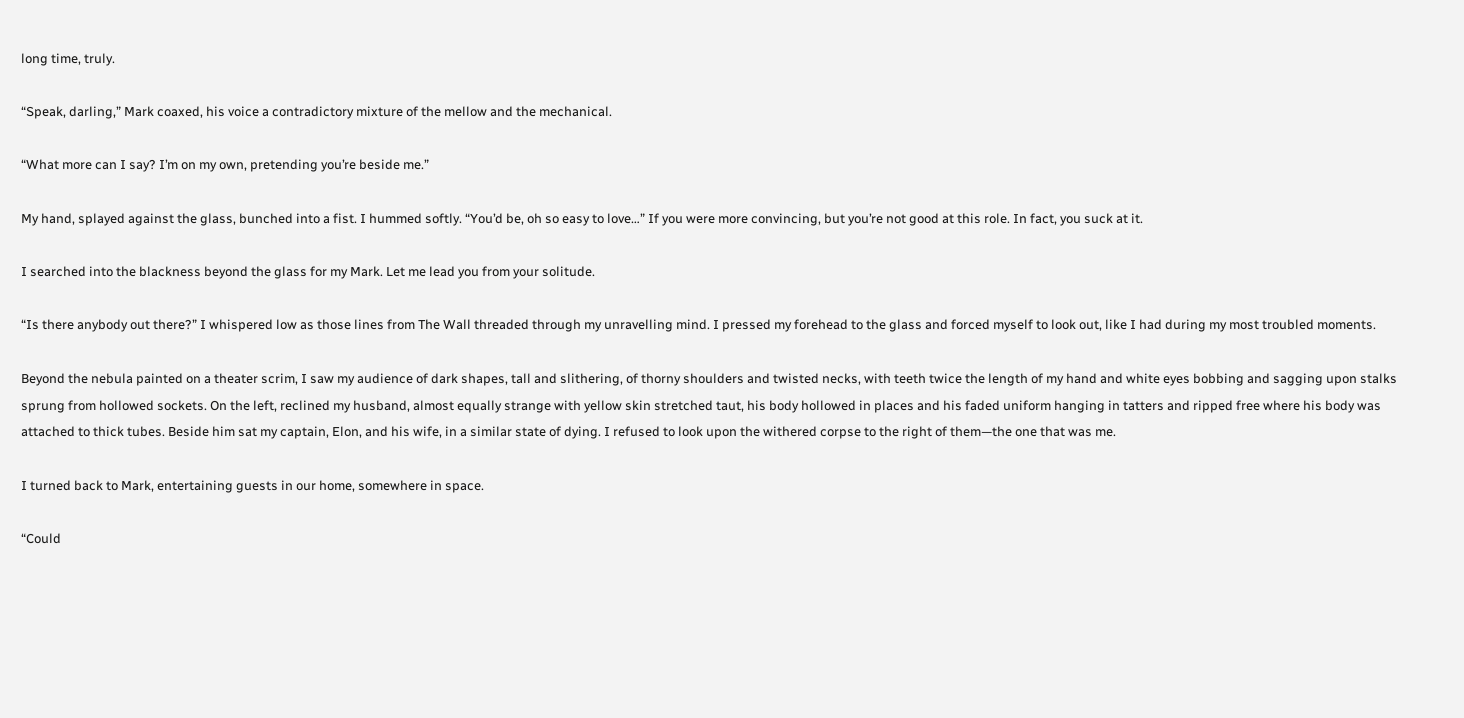long time, truly.

“Speak, darling,” Mark coaxed, his voice a contradictory mixture of the mellow and the mechanical.

“What more can I say? I’m on my own, pretending you’re beside me.”

My hand, splayed against the glass, bunched into a fist. I hummed softly. “You’d be, oh so easy to love…” If you were more convincing, but you’re not good at this role. In fact, you suck at it.

I searched into the blackness beyond the glass for my Mark. Let me lead you from your solitude.

“Is there anybody out there?” I whispered low as those lines from The Wall threaded through my unravelling mind. I pressed my forehead to the glass and forced myself to look out, like I had during my most troubled moments.

Beyond the nebula painted on a theater scrim, I saw my audience of dark shapes, tall and slithering, of thorny shoulders and twisted necks, with teeth twice the length of my hand and white eyes bobbing and sagging upon stalks sprung from hollowed sockets. On the left, reclined my husband, almost equally strange with yellow skin stretched taut, his body hollowed in places and his faded uniform hanging in tatters and ripped free where his body was attached to thick tubes. Beside him sat my captain, Elon, and his wife, in a similar state of dying. I refused to look upon the withered corpse to the right of them—the one that was me.

I turned back to Mark, entertaining guests in our home, somewhere in space.

“Could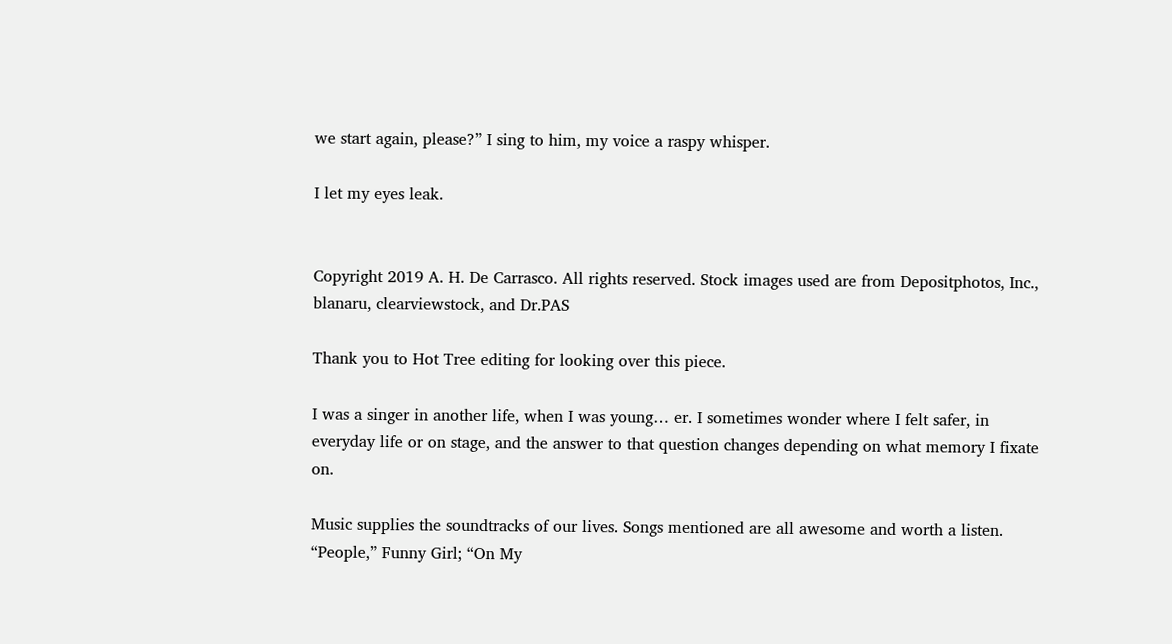we start again, please?” I sing to him, my voice a raspy whisper.

I let my eyes leak.


Copyright 2019 A. H. De Carrasco. All rights reserved. Stock images used are from Depositphotos, Inc., blanaru, clearviewstock, and Dr.PAS

Thank you to Hot Tree editing for looking over this piece.

I was a singer in another life, when I was young… er. I sometimes wonder where I felt safer, in everyday life or on stage, and the answer to that question changes depending on what memory I fixate on.

Music supplies the soundtracks of our lives. Songs mentioned are all awesome and worth a listen. “People,” Funny Girl; “On My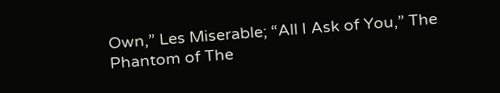Own,” Les Miserable; “All I Ask of You,” The Phantom of The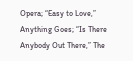Opera; “Easy to Love,” Anything Goes; “Is There Anybody Out There,” The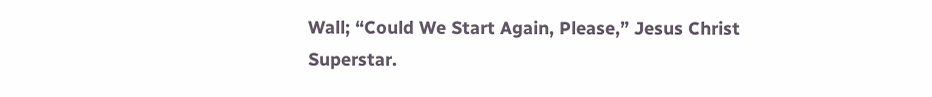Wall; “Could We Start Again, Please,” Jesus Christ Superstar.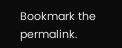Bookmark the permalink.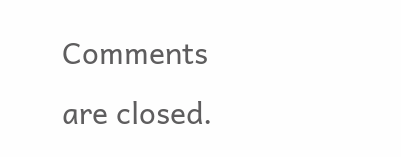Comments are closed.